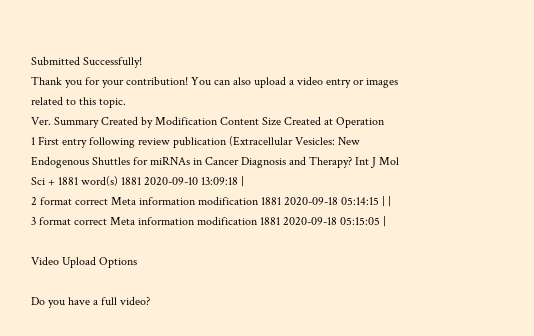Submitted Successfully!
Thank you for your contribution! You can also upload a video entry or images related to this topic.
Ver. Summary Created by Modification Content Size Created at Operation
1 First entry following review publication (Extracellular Vesicles: New Endogenous Shuttles for miRNAs in Cancer Diagnosis and Therapy? Int J Mol Sci + 1881 word(s) 1881 2020-09-10 13:09:18 |
2 format correct Meta information modification 1881 2020-09-18 05:14:15 | |
3 format correct Meta information modification 1881 2020-09-18 05:15:05 |

Video Upload Options

Do you have a full video?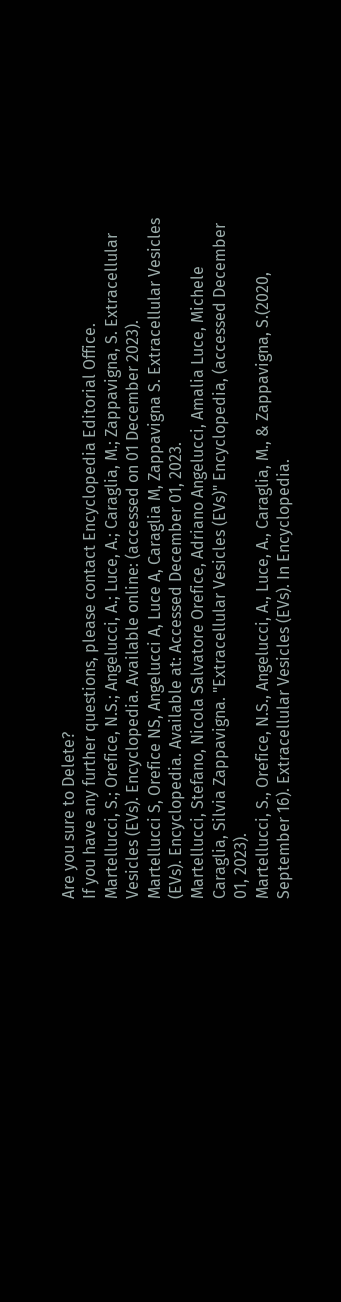Are you sure to Delete?
If you have any further questions, please contact Encyclopedia Editorial Office.
Martellucci, S.; Orefice, N.S.; Angelucci, A.; Luce, A.; Caraglia, M.; Zappavigna, S. Extracellular Vesicles (EVs). Encyclopedia. Available online: (accessed on 01 December 2023).
Martellucci S, Orefice NS, Angelucci A, Luce A, Caraglia M, Zappavigna S. Extracellular Vesicles (EVs). Encyclopedia. Available at: Accessed December 01, 2023.
Martellucci, Stefano, Nicola Salvatore Orefice, Adriano Angelucci, Amalia Luce, Michele Caraglia, Silvia Zappavigna. "Extracellular Vesicles (EVs)" Encyclopedia, (accessed December 01, 2023).
Martellucci, S., Orefice, N.S., Angelucci, A., Luce, A., Caraglia, M., & Zappavigna, S.(2020, September 16). Extracellular Vesicles (EVs). In Encyclopedia.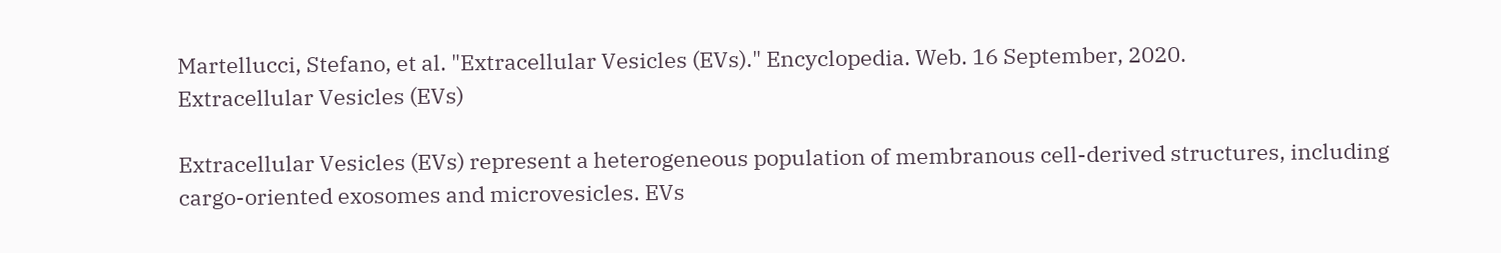Martellucci, Stefano, et al. "Extracellular Vesicles (EVs)." Encyclopedia. Web. 16 September, 2020.
Extracellular Vesicles (EVs)

Extracellular Vesicles (EVs) represent a heterogeneous population of membranous cell-derived structures, including cargo-oriented exosomes and microvesicles. EVs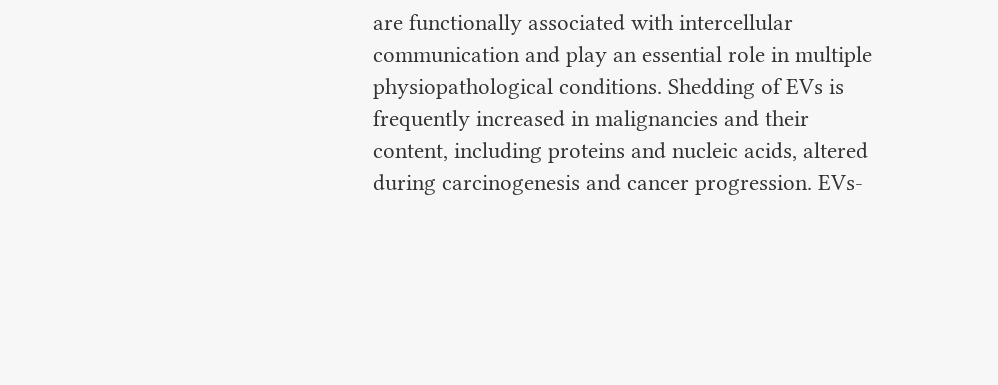are functionally associated with intercellular communication and play an essential role in multiple physiopathological conditions. Shedding of EVs is frequently increased in malignancies and their content, including proteins and nucleic acids, altered during carcinogenesis and cancer progression. EVs-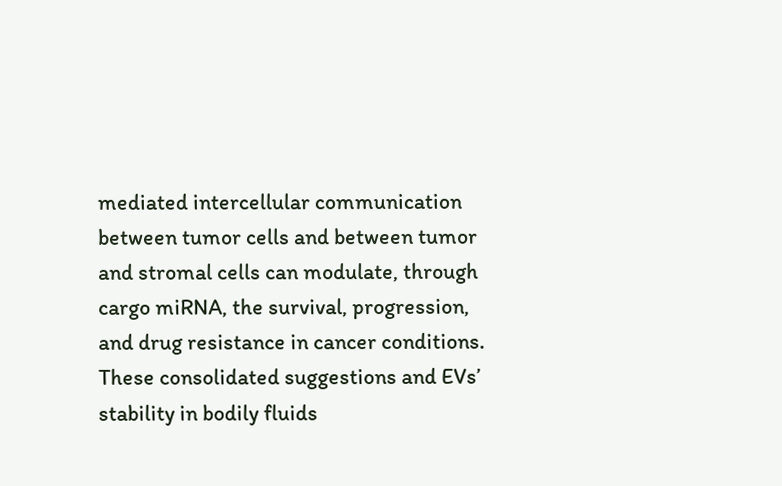mediated intercellular communication between tumor cells and between tumor and stromal cells can modulate, through cargo miRNA, the survival, progression, and drug resistance in cancer conditions. These consolidated suggestions and EVs’ stability in bodily fluids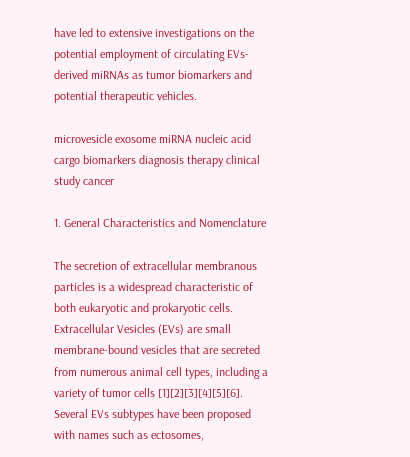have led to extensive investigations on the potential employment of circulating EVs-derived miRNAs as tumor biomarkers and potential therapeutic vehicles.

microvesicle exosome miRNA nucleic acid cargo biomarkers diagnosis therapy clinical study cancer

1. General Characteristics and Nomenclature

The secretion of extracellular membranous particles is a widespread characteristic of both eukaryotic and prokaryotic cells. Extracellular Vesicles (EVs) are small membrane-bound vesicles that are secreted from numerous animal cell types, including a variety of tumor cells [1][2][3][4][5][6]. Several EVs subtypes have been proposed with names such as ectosomes,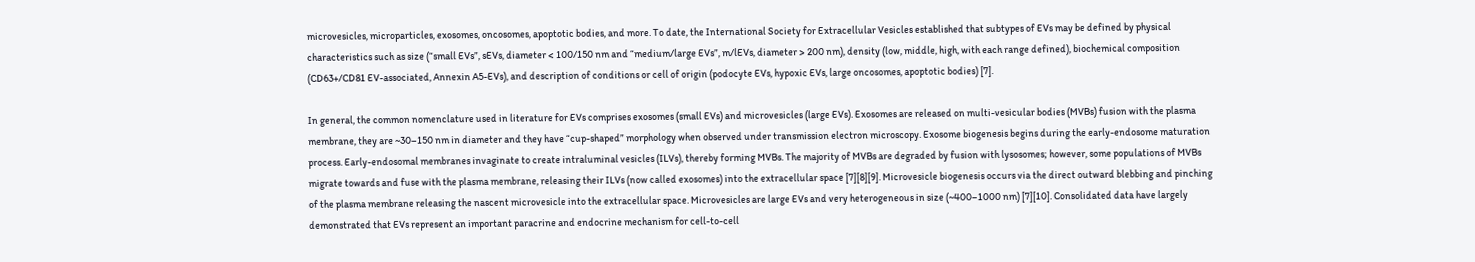microvesicles, microparticles, exosomes, oncosomes, apoptotic bodies, and more. To date, the International Society for Extracellular Vesicles established that subtypes of EVs may be defined by physical characteristics such as size (“small EVs”, sEVs, diameter < 100/150 nm and “medium/large EVs”, m/lEVs, diameter > 200 nm), density (low, middle, high, with each range defined), biochemical composition (CD63+/CD81 EV-associated, Annexin A5-EVs), and description of conditions or cell of origin (podocyte EVs, hypoxic EVs, large oncosomes, apoptotic bodies) [7].

In general, the common nomenclature used in literature for EVs comprises exosomes (small EVs) and microvesicles (large EVs). Exosomes are released on multi-vesicular bodies (MVBs) fusion with the plasma membrane, they are ~30–150 nm in diameter and they have “cup-shaped” morphology when observed under transmission electron microscopy. Exosome biogenesis begins during the early-endosome maturation process. Early-endosomal membranes invaginate to create intraluminal vesicles (ILVs), thereby forming MVBs. The majority of MVBs are degraded by fusion with lysosomes; however, some populations of MVBs migrate towards and fuse with the plasma membrane, releasing their ILVs (now called exosomes) into the extracellular space [7][8][9]. Microvesicle biogenesis occurs via the direct outward blebbing and pinching of the plasma membrane releasing the nascent microvesicle into the extracellular space. Microvesicles are large EVs and very heterogeneous in size (~400–1000 nm) [7][10]. Consolidated data have largely demonstrated that EVs represent an important paracrine and endocrine mechanism for cell-to-cell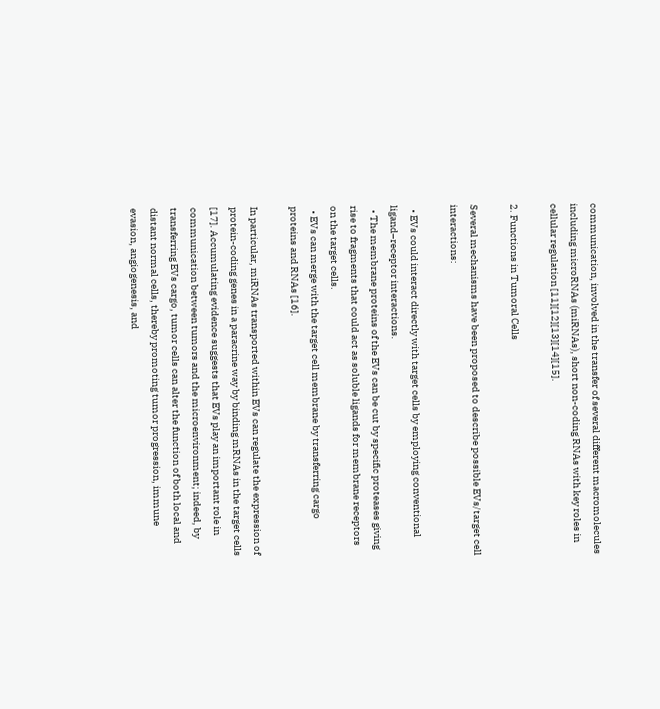communication, involved in the transfer of several different macromolecules including microRNAs (miRNAs), short non-coding RNAs with key roles in cellular regulation [11][12][13][14][15].

2. Functions in Tumoral Cells

Several mechanisms have been proposed to describe possible EVs/target cell interactions:

  • EVs could interact directly with target cells by employing conventional ligand–receptor interactions.
  • The membrane proteins of the EVs can be cut by specific proteases giving rise to fragments that could act as soluble ligands for membrane receptors on the target cells.
  • EVs can merge with the target cell membrane by transferring cargo proteins and RNAs [16].

In particular, miRNAs transported within EVs can regulate the expression of protein-coding genes in a paracrine way by binding mRNAs in the target cells [17]. Accumulating evidence suggests that EVs play an important role in communication between tumors and the microenvironment; indeed, by transferring EVs cargo, tumor cells can alter the function of both local and distant normal cells, thereby promoting tumor progression, immune evasion, angiogenesis, and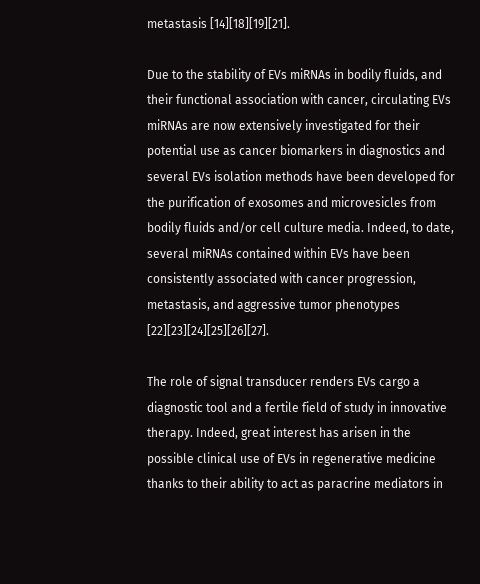metastasis [14][18][19][21].

Due to the stability of EVs miRNAs in bodily fluids, and their functional association with cancer, circulating EVs miRNAs are now extensively investigated for their potential use as cancer biomarkers in diagnostics and several EVs isolation methods have been developed for the purification of exosomes and microvesicles from bodily fluids and/or cell culture media. Indeed, to date, several miRNAs contained within EVs have been consistently associated with cancer progression, metastasis, and aggressive tumor phenotypes [22][23][24][25][26][27].

The role of signal transducer renders EVs cargo a diagnostic tool and a fertile field of study in innovative therapy. Indeed, great interest has arisen in the possible clinical use of EVs in regenerative medicine thanks to their ability to act as paracrine mediators in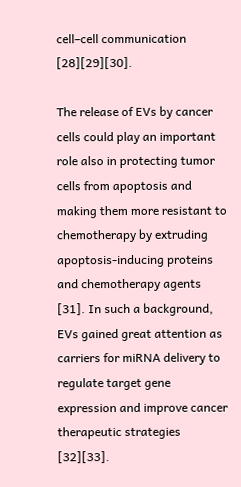cell–cell communication [28][29][30].

The release of EVs by cancer cells could play an important role also in protecting tumor cells from apoptosis and making them more resistant to chemotherapy by extruding apoptosis-inducing proteins and chemotherapy agents [31]. In such a background, EVs gained great attention as carriers for miRNA delivery to regulate target gene expression and improve cancer therapeutic strategies [32][33].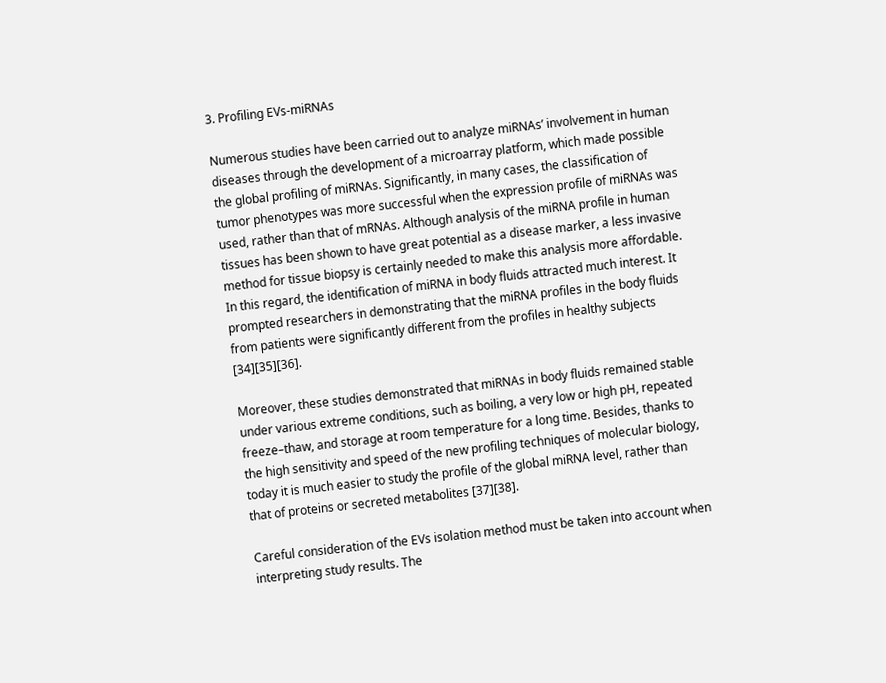3. Profiling EVs-miRNAs

Numerous studies have been carried out to analyze miRNAs’ involvement in human diseases through the development of a microarray platform, which made possible the global profiling of miRNAs. Significantly, in many cases, the classification of tumor phenotypes was more successful when the expression profile of miRNAs was used, rather than that of mRNAs. Although analysis of the miRNA profile in human tissues has been shown to have great potential as a disease marker, a less invasive method for tissue biopsy is certainly needed to make this analysis more affordable. In this regard, the identification of miRNA in body fluids attracted much interest. It prompted researchers in demonstrating that the miRNA profiles in the body fluids from patients were significantly different from the profiles in healthy subjects [34][35][36].

Moreover, these studies demonstrated that miRNAs in body fluids remained stable under various extreme conditions, such as boiling, a very low or high pH, repeated freeze–thaw, and storage at room temperature for a long time. Besides, thanks to the high sensitivity and speed of the new profiling techniques of molecular biology, today it is much easier to study the profile of the global miRNA level, rather than that of proteins or secreted metabolites [37][38].

Careful consideration of the EVs isolation method must be taken into account when interpreting study results. The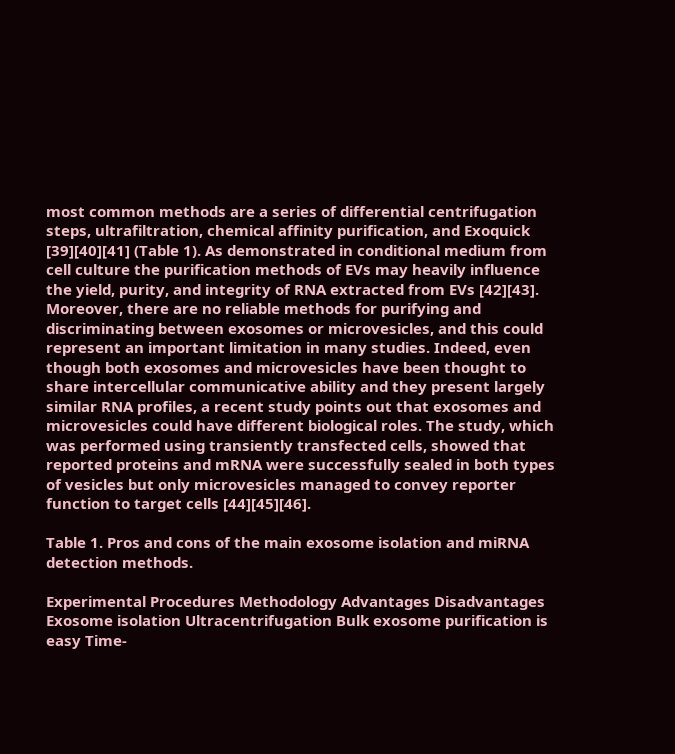most common methods are a series of differential centrifugation steps, ultrafiltration, chemical affinity purification, and Exoquick [39][40][41] (Table 1). As demonstrated in conditional medium from cell culture the purification methods of EVs may heavily influence the yield, purity, and integrity of RNA extracted from EVs [42][43]. Moreover, there are no reliable methods for purifying and discriminating between exosomes or microvesicles, and this could represent an important limitation in many studies. Indeed, even though both exosomes and microvesicles have been thought to share intercellular communicative ability and they present largely similar RNA profiles, a recent study points out that exosomes and microvesicles could have different biological roles. The study, which was performed using transiently transfected cells, showed that reported proteins and mRNA were successfully sealed in both types of vesicles but only microvesicles managed to convey reporter function to target cells [44][45][46].

Table 1. Pros and cons of the main exosome isolation and miRNA detection methods.

Experimental Procedures Methodology Advantages Disadvantages
Exosome isolation Ultracentrifugation Bulk exosome purification is easy Time-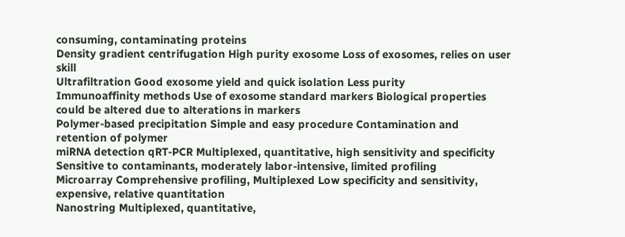consuming, contaminating proteins
Density gradient centrifugation High purity exosome Loss of exosomes, relies on user skill
Ultrafiltration Good exosome yield and quick isolation Less purity
Immunoaffinity methods Use of exosome standard markers Biological properties could be altered due to alterations in markers
Polymer-based precipitation Simple and easy procedure Contamination and retention of polymer
miRNA detection qRT-PCR Multiplexed, quantitative, high sensitivity and specificity Sensitive to contaminants, moderately labor-intensive, limited profiling
Microarray Comprehensive profiling, Multiplexed Low specificity and sensitivity, expensive, relative quantitation
Nanostring Multiplexed, quantitative,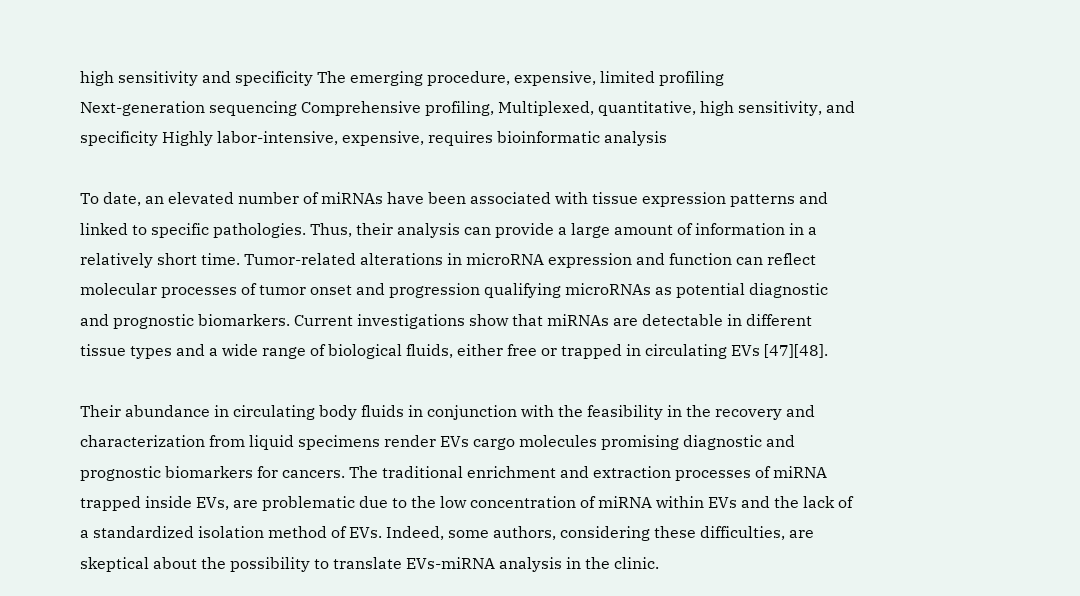high sensitivity and specificity The emerging procedure, expensive, limited profiling
Next-generation sequencing Comprehensive profiling, Multiplexed, quantitative, high sensitivity, and specificity Highly labor-intensive, expensive, requires bioinformatic analysis

To date, an elevated number of miRNAs have been associated with tissue expression patterns and linked to specific pathologies. Thus, their analysis can provide a large amount of information in a relatively short time. Tumor-related alterations in microRNA expression and function can reflect molecular processes of tumor onset and progression qualifying microRNAs as potential diagnostic and prognostic biomarkers. Current investigations show that miRNAs are detectable in different tissue types and a wide range of biological fluids, either free or trapped in circulating EVs [47][48].

Their abundance in circulating body fluids in conjunction with the feasibility in the recovery and characterization from liquid specimens render EVs cargo molecules promising diagnostic and prognostic biomarkers for cancers. The traditional enrichment and extraction processes of miRNA trapped inside EVs, are problematic due to the low concentration of miRNA within EVs and the lack of a standardized isolation method of EVs. Indeed, some authors, considering these difficulties, are skeptical about the possibility to translate EVs-miRNA analysis in the clinic.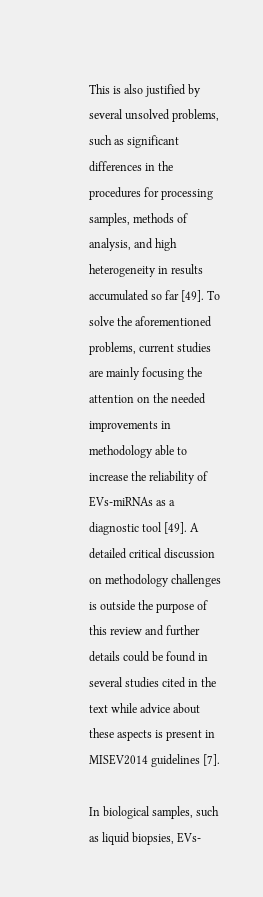This is also justified by several unsolved problems, such as significant differences in the procedures for processing samples, methods of analysis, and high heterogeneity in results accumulated so far [49]. To solve the aforementioned problems, current studies are mainly focusing the attention on the needed improvements in methodology able to increase the reliability of EVs-miRNAs as a diagnostic tool [49]. A detailed critical discussion on methodology challenges is outside the purpose of this review and further details could be found in several studies cited in the text while advice about these aspects is present in MISEV2014 guidelines [7].

In biological samples, such as liquid biopsies, EVs-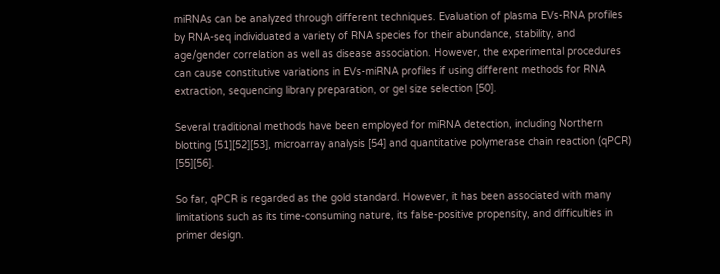miRNAs can be analyzed through different techniques. Evaluation of plasma EVs-RNA profiles by RNA-seq individuated a variety of RNA species for their abundance, stability, and age/gender correlation as well as disease association. However, the experimental procedures can cause constitutive variations in EVs-miRNA profiles if using different methods for RNA extraction, sequencing library preparation, or gel size selection [50].

Several traditional methods have been employed for miRNA detection, including Northern blotting [51][52][53], microarray analysis [54] and quantitative polymerase chain reaction (qPCR) [55][56].

So far, qPCR is regarded as the gold standard. However, it has been associated with many limitations such as its time-consuming nature, its false-positive propensity, and difficulties in primer design.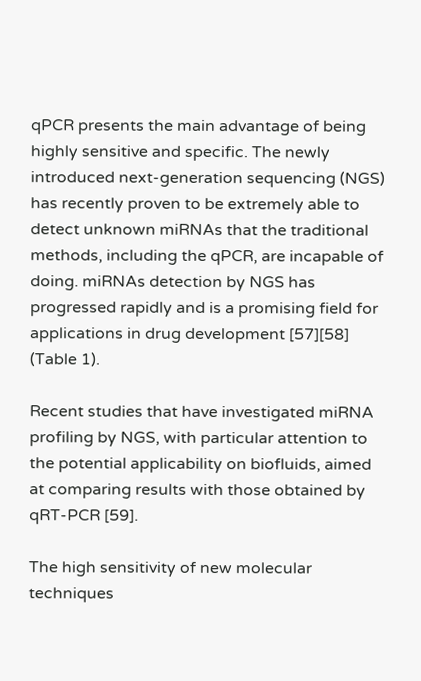qPCR presents the main advantage of being highly sensitive and specific. The newly introduced next-generation sequencing (NGS) has recently proven to be extremely able to detect unknown miRNAs that the traditional methods, including the qPCR, are incapable of doing. miRNAs detection by NGS has progressed rapidly and is a promising field for applications in drug development [57][58] (Table 1).

Recent studies that have investigated miRNA profiling by NGS, with particular attention to the potential applicability on biofluids, aimed at comparing results with those obtained by qRT-PCR [59].

The high sensitivity of new molecular techniques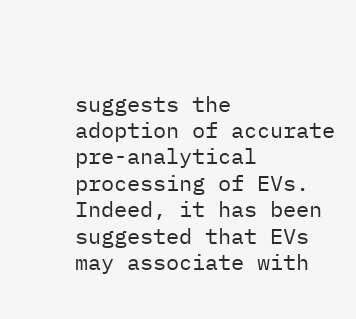suggests the adoption of accurate pre-analytical processing of EVs. Indeed, it has been suggested that EVs may associate with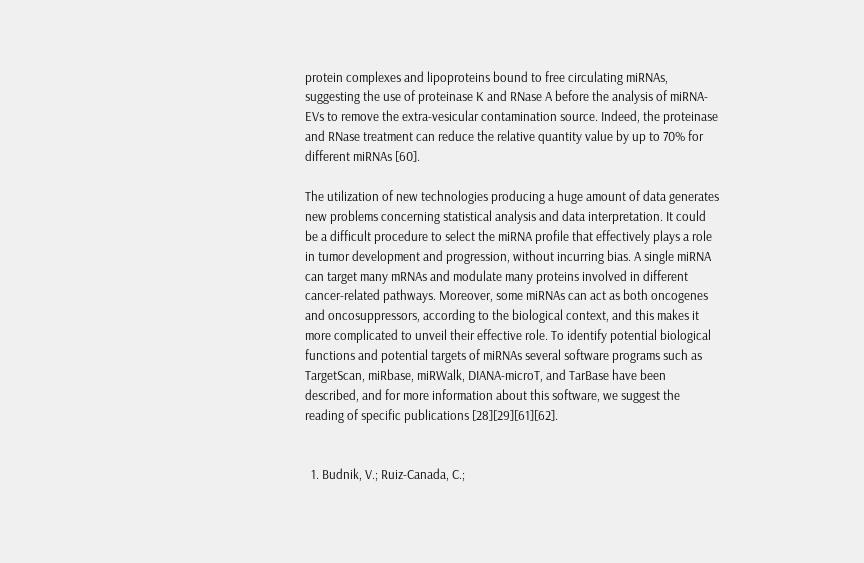protein complexes and lipoproteins bound to free circulating miRNAs, suggesting the use of proteinase K and RNase A before the analysis of miRNA-EVs to remove the extra-vesicular contamination source. Indeed, the proteinase and RNase treatment can reduce the relative quantity value by up to 70% for different miRNAs [60].

The utilization of new technologies producing a huge amount of data generates new problems concerning statistical analysis and data interpretation. It could be a difficult procedure to select the miRNA profile that effectively plays a role in tumor development and progression, without incurring bias. A single miRNA can target many mRNAs and modulate many proteins involved in different cancer-related pathways. Moreover, some miRNAs can act as both oncogenes and oncosuppressors, according to the biological context, and this makes it more complicated to unveil their effective role. To identify potential biological functions and potential targets of miRNAs several software programs such as TargetScan, miRbase, miRWalk, DIANA-microT, and TarBase have been described, and for more information about this software, we suggest the reading of specific publications [28][29][61][62].


  1. Budnik, V.; Ruiz-Canada, C.;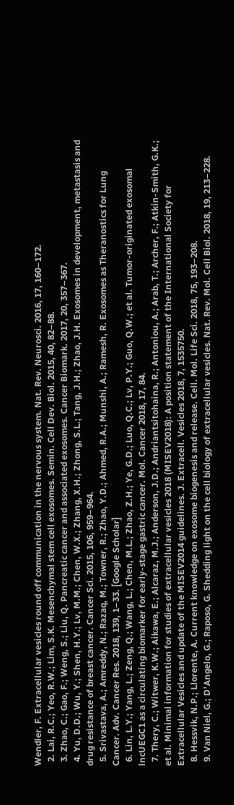Wendler, F. Extracellular vesicles round off communication in the nervous system. Nat. Rev. Neurosci. 2016, 17, 160–172.
  2. Lai, R.C.; Yeo, R.W.; Lim, S.K. Mesenchymal stem cell exosomes. Semin. Cell Dev. Biol. 2015, 40, 82–88.
  3. Zhao, C.; Gao, F.; Weng, S.; Liu, Q. Pancreatic cancer and associated exosomes. Cancer Biomark. 2017, 20, 357–367.
  4. Yu, D.D.; Wu, Y.; Shen, H.Y.; Lv, M.M.; Chen, W.X.; Zhang, X.H.; Zhong, S.L.; Tang, J.H.; Zhao, J.H. Exosomes in development, metastasis and drug resistance of breast cancer. Cancer Sci. 2015, 106, 959–964.
  5. Srivastava, A.; Amreddy, N.; Razaq, M.; Towner, R.; Zhao, Y.D.; Ahmed, R.A.; Munshi, A.; Ramesh, R. Exosomes as Theranostics for Lung Cancer. Adv. Cancer Res. 2018, 139, 1–33. [Google Scholar]
  6. Lin, L.Y.; Yang, L.; Zeng, Q.; Wang, L.; Chen, M.L.; Zhao, Z.H.; Ye, G.D.; Luo, Q.C.; Lv, P.Y.; Guo, Q.W.; et al. Tumor-originated exosomal lncUEGC1 as a circulating biomarker for early-stage gastric cancer. Mol. Cancer 2018, 17, 84.
  7. Thery, C.; Witwer, K.W.; Aikawa, E.; Alcaraz, M.J.; Anderson, J.D.; Andriantsitohaina, R.; Antoniou, A.; Arab, T.; Archer, F.; Atkin-Smith, G.K.; et al. Minimal information for studies of extracellular vesicles 2018 (MISEV2018): A position statement of the International Society for Extracellular Vesicles and update of the MISEV2014 guidelines. J. Extracell. Vesicles 2018, 7, 1535750.
  8. Hessvik, N.P.; Llorente, A. Current knowledge on exosome biogenesis and release. Cell. Mol. Life Sci. 2018, 75, 193–208.
  9. Van Niel, G.; D’Angelo, G.; Raposo, G. Shedding light on the cell biology of extracellular vesicles. Nat. Rev. Mol. Cell Biol. 2018, 19, 213–228.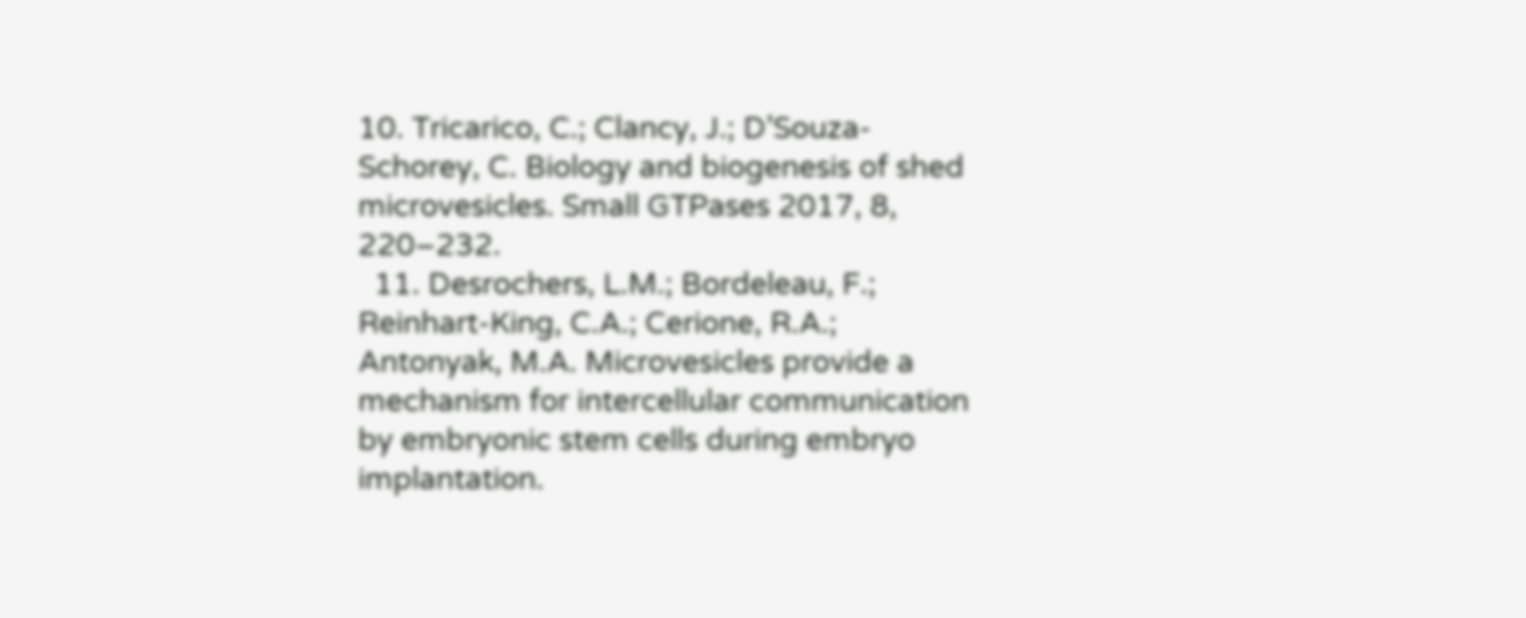10. Tricarico, C.; Clancy, J.; D’Souza-Schorey, C. Biology and biogenesis of shed microvesicles. Small GTPases 2017, 8, 220–232.
  11. Desrochers, L.M.; Bordeleau, F.; Reinhart-King, C.A.; Cerione, R.A.; Antonyak, M.A. Microvesicles provide a mechanism for intercellular communication by embryonic stem cells during embryo implantation.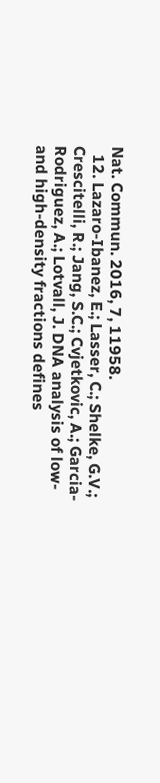Nat. Commun. 2016, 7, 11958.
  12. Lazaro-Ibanez, E.; Lasser, C.; Shelke, G.V.; Crescitelli, R.; Jang, S.C.; Cvjetkovic, A.; Garcia-Rodriguez, A.; Lotvall, J. DNA analysis of low- and high-density fractions defines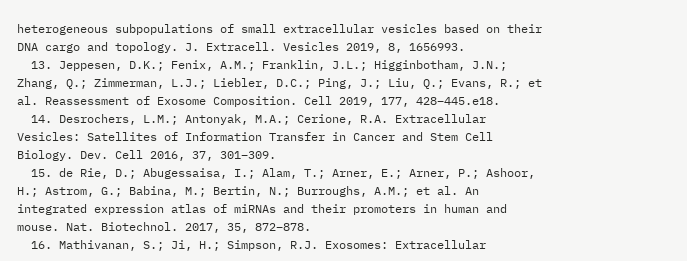heterogeneous subpopulations of small extracellular vesicles based on their DNA cargo and topology. J. Extracell. Vesicles 2019, 8, 1656993.
  13. Jeppesen, D.K.; Fenix, A.M.; Franklin, J.L.; Higginbotham, J.N.; Zhang, Q.; Zimmerman, L.J.; Liebler, D.C.; Ping, J.; Liu, Q.; Evans, R.; et al. Reassessment of Exosome Composition. Cell 2019, 177, 428–445.e18.
  14. Desrochers, L.M.; Antonyak, M.A.; Cerione, R.A. Extracellular Vesicles: Satellites of Information Transfer in Cancer and Stem Cell Biology. Dev. Cell 2016, 37, 301–309.
  15. de Rie, D.; Abugessaisa, I.; Alam, T.; Arner, E.; Arner, P.; Ashoor, H.; Astrom, G.; Babina, M.; Bertin, N.; Burroughs, A.M.; et al. An integrated expression atlas of miRNAs and their promoters in human and mouse. Nat. Biotechnol. 2017, 35, 872–878.
  16. Mathivanan, S.; Ji, H.; Simpson, R.J. Exosomes: Extracellular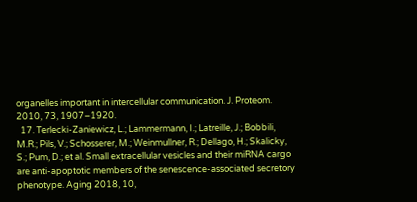organelles important in intercellular communication. J. Proteom. 2010, 73, 1907–1920.
  17. Terlecki-Zaniewicz, L.; Lammermann, I.; Latreille, J.; Bobbili, M.R.; Pils, V.; Schosserer, M.; Weinmullner, R.; Dellago, H.; Skalicky, S.; Pum, D.; et al. Small extracellular vesicles and their miRNA cargo are anti-apoptotic members of the senescence-associated secretory phenotype. Aging 2018, 10,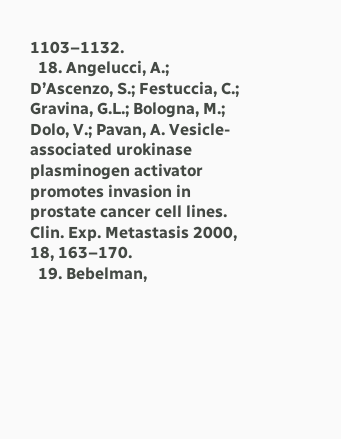1103–1132.
  18. Angelucci, A.; D’Ascenzo, S.; Festuccia, C.; Gravina, G.L.; Bologna, M.; Dolo, V.; Pavan, A. Vesicle-associated urokinase plasminogen activator promotes invasion in prostate cancer cell lines. Clin. Exp. Metastasis 2000, 18, 163–170.
  19. Bebelman,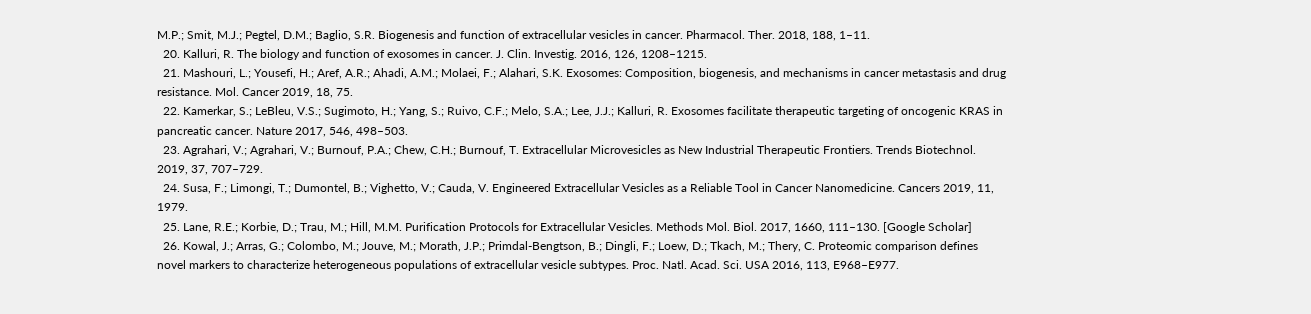M.P.; Smit, M.J.; Pegtel, D.M.; Baglio, S.R. Biogenesis and function of extracellular vesicles in cancer. Pharmacol. Ther. 2018, 188, 1–11.
  20. Kalluri, R. The biology and function of exosomes in cancer. J. Clin. Investig. 2016, 126, 1208–1215.
  21. Mashouri, L.; Yousefi, H.; Aref, A.R.; Ahadi, A.M.; Molaei, F.; Alahari, S.K. Exosomes: Composition, biogenesis, and mechanisms in cancer metastasis and drug resistance. Mol. Cancer 2019, 18, 75.
  22. Kamerkar, S.; LeBleu, V.S.; Sugimoto, H.; Yang, S.; Ruivo, C.F.; Melo, S.A.; Lee, J.J.; Kalluri, R. Exosomes facilitate therapeutic targeting of oncogenic KRAS in pancreatic cancer. Nature 2017, 546, 498–503.
  23. Agrahari, V.; Agrahari, V.; Burnouf, P.A.; Chew, C.H.; Burnouf, T. Extracellular Microvesicles as New Industrial Therapeutic Frontiers. Trends Biotechnol. 2019, 37, 707–729.
  24. Susa, F.; Limongi, T.; Dumontel, B.; Vighetto, V.; Cauda, V. Engineered Extracellular Vesicles as a Reliable Tool in Cancer Nanomedicine. Cancers 2019, 11, 1979.
  25. Lane, R.E.; Korbie, D.; Trau, M.; Hill, M.M. Purification Protocols for Extracellular Vesicles. Methods Mol. Biol. 2017, 1660, 111–130. [Google Scholar]
  26. Kowal, J.; Arras, G.; Colombo, M.; Jouve, M.; Morath, J.P.; Primdal-Bengtson, B.; Dingli, F.; Loew, D.; Tkach, M.; Thery, C. Proteomic comparison defines novel markers to characterize heterogeneous populations of extracellular vesicle subtypes. Proc. Natl. Acad. Sci. USA 2016, 113, E968–E977.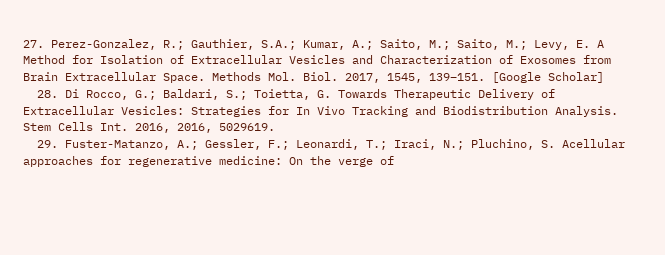27. Perez-Gonzalez, R.; Gauthier, S.A.; Kumar, A.; Saito, M.; Saito, M.; Levy, E. A Method for Isolation of Extracellular Vesicles and Characterization of Exosomes from Brain Extracellular Space. Methods Mol. Biol. 2017, 1545, 139–151. [Google Scholar]
  28. Di Rocco, G.; Baldari, S.; Toietta, G. Towards Therapeutic Delivery of Extracellular Vesicles: Strategies for In Vivo Tracking and Biodistribution Analysis. Stem Cells Int. 2016, 2016, 5029619.
  29. Fuster-Matanzo, A.; Gessler, F.; Leonardi, T.; Iraci, N.; Pluchino, S. Acellular approaches for regenerative medicine: On the verge of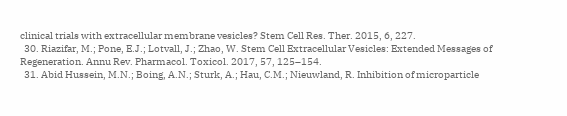clinical trials with extracellular membrane vesicles? Stem Cell Res. Ther. 2015, 6, 227.
  30. Riazifar, M.; Pone, E.J.; Lotvall, J.; Zhao, W. Stem Cell Extracellular Vesicles: Extended Messages of Regeneration. Annu Rev. Pharmacol. Toxicol. 2017, 57, 125–154.
  31. Abid Hussein, M.N.; Boing, A.N.; Sturk, A.; Hau, C.M.; Nieuwland, R. Inhibition of microparticle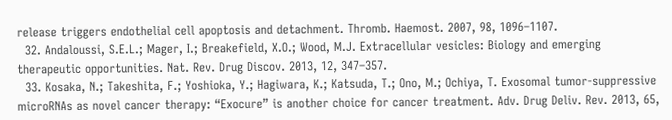release triggers endothelial cell apoptosis and detachment. Thromb. Haemost. 2007, 98, 1096–1107.
  32. Andaloussi, S.E.L.; Mager, I.; Breakefield, X.O.; Wood, M.J. Extracellular vesicles: Biology and emerging therapeutic opportunities. Nat. Rev. Drug Discov. 2013, 12, 347–357.
  33. Kosaka, N.; Takeshita, F.; Yoshioka, Y.; Hagiwara, K.; Katsuda, T.; Ono, M.; Ochiya, T. Exosomal tumor-suppressive microRNAs as novel cancer therapy: “Exocure” is another choice for cancer treatment. Adv. Drug Deliv. Rev. 2013, 65,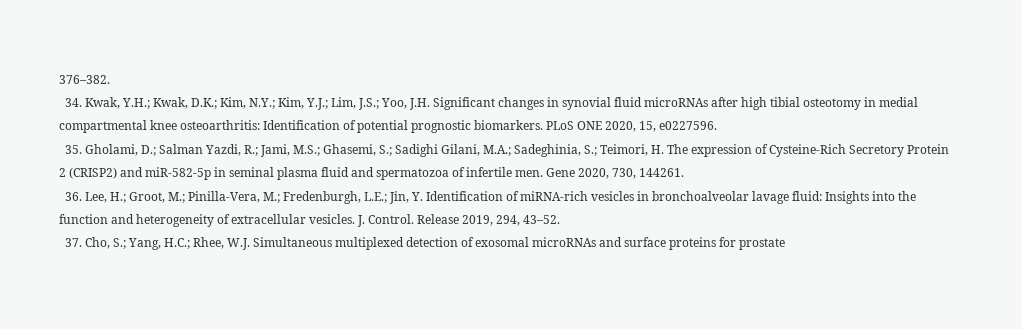376–382.
  34. Kwak, Y.H.; Kwak, D.K.; Kim, N.Y.; Kim, Y.J.; Lim, J.S.; Yoo, J.H. Significant changes in synovial fluid microRNAs after high tibial osteotomy in medial compartmental knee osteoarthritis: Identification of potential prognostic biomarkers. PLoS ONE 2020, 15, e0227596.
  35. Gholami, D.; Salman Yazdi, R.; Jami, M.S.; Ghasemi, S.; Sadighi Gilani, M.A.; Sadeghinia, S.; Teimori, H. The expression of Cysteine-Rich Secretory Protein 2 (CRISP2) and miR-582-5p in seminal plasma fluid and spermatozoa of infertile men. Gene 2020, 730, 144261.
  36. Lee, H.; Groot, M.; Pinilla-Vera, M.; Fredenburgh, L.E.; Jin, Y. Identification of miRNA-rich vesicles in bronchoalveolar lavage fluid: Insights into the function and heterogeneity of extracellular vesicles. J. Control. Release 2019, 294, 43–52.
  37. Cho, S.; Yang, H.C.; Rhee, W.J. Simultaneous multiplexed detection of exosomal microRNAs and surface proteins for prostate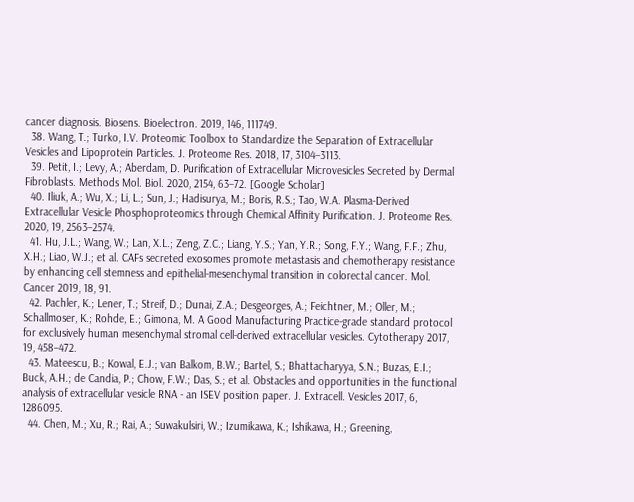cancer diagnosis. Biosens. Bioelectron. 2019, 146, 111749.
  38. Wang, T.; Turko, I.V. Proteomic Toolbox to Standardize the Separation of Extracellular Vesicles and Lipoprotein Particles. J. Proteome Res. 2018, 17, 3104–3113.
  39. Petit, I.; Levy, A.; Aberdam, D. Purification of Extracellular Microvesicles Secreted by Dermal Fibroblasts. Methods Mol. Biol. 2020, 2154, 63–72. [Google Scholar]
  40. Iliuk, A.; Wu, X.; Li, L.; Sun, J.; Hadisurya, M.; Boris, R.S.; Tao, W.A. Plasma-Derived Extracellular Vesicle Phosphoproteomics through Chemical Affinity Purification. J. Proteome Res. 2020, 19, 2563–2574.
  41. Hu, J.L.; Wang, W.; Lan, X.L.; Zeng, Z.C.; Liang, Y.S.; Yan, Y.R.; Song, F.Y.; Wang, F.F.; Zhu, X.H.; Liao, W.J.; et al. CAFs secreted exosomes promote metastasis and chemotherapy resistance by enhancing cell stemness and epithelial-mesenchymal transition in colorectal cancer. Mol. Cancer 2019, 18, 91.
  42. Pachler, K.; Lener, T.; Streif, D.; Dunai, Z.A.; Desgeorges, A.; Feichtner, M.; Oller, M.; Schallmoser, K.; Rohde, E.; Gimona, M. A Good Manufacturing Practice-grade standard protocol for exclusively human mesenchymal stromal cell-derived extracellular vesicles. Cytotherapy 2017, 19, 458–472.
  43. Mateescu, B.; Kowal, E.J.; van Balkom, B.W.; Bartel, S.; Bhattacharyya, S.N.; Buzas, E.I.; Buck, A.H.; de Candia, P.; Chow, F.W.; Das, S.; et al. Obstacles and opportunities in the functional analysis of extracellular vesicle RNA - an ISEV position paper. J. Extracell. Vesicles 2017, 6, 1286095.
  44. Chen, M.; Xu, R.; Rai, A.; Suwakulsiri, W.; Izumikawa, K.; Ishikawa, H.; Greening,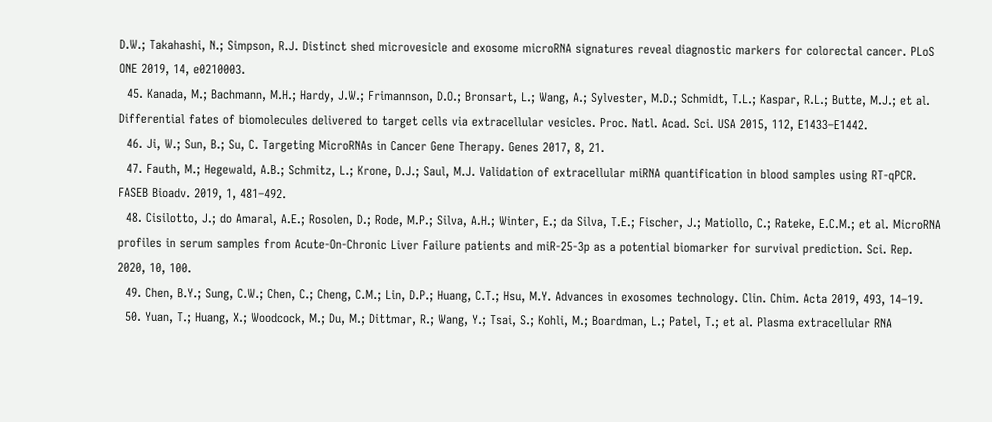D.W.; Takahashi, N.; Simpson, R.J. Distinct shed microvesicle and exosome microRNA signatures reveal diagnostic markers for colorectal cancer. PLoS ONE 2019, 14, e0210003.
  45. Kanada, M.; Bachmann, M.H.; Hardy, J.W.; Frimannson, D.O.; Bronsart, L.; Wang, A.; Sylvester, M.D.; Schmidt, T.L.; Kaspar, R.L.; Butte, M.J.; et al. Differential fates of biomolecules delivered to target cells via extracellular vesicles. Proc. Natl. Acad. Sci. USA 2015, 112, E1433–E1442.
  46. Ji, W.; Sun, B.; Su, C. Targeting MicroRNAs in Cancer Gene Therapy. Genes 2017, 8, 21.
  47. Fauth, M.; Hegewald, A.B.; Schmitz, L.; Krone, D.J.; Saul, M.J. Validation of extracellular miRNA quantification in blood samples using RT-qPCR. FASEB Bioadv. 2019, 1, 481–492.
  48. Cisilotto, J.; do Amaral, A.E.; Rosolen, D.; Rode, M.P.; Silva, A.H.; Winter, E.; da Silva, T.E.; Fischer, J.; Matiollo, C.; Rateke, E.C.M.; et al. MicroRNA profiles in serum samples from Acute-On-Chronic Liver Failure patients and miR-25-3p as a potential biomarker for survival prediction. Sci. Rep. 2020, 10, 100.
  49. Chen, B.Y.; Sung, C.W.; Chen, C.; Cheng, C.M.; Lin, D.P.; Huang, C.T.; Hsu, M.Y. Advances in exosomes technology. Clin. Chim. Acta 2019, 493, 14–19.
  50. Yuan, T.; Huang, X.; Woodcock, M.; Du, M.; Dittmar, R.; Wang, Y.; Tsai, S.; Kohli, M.; Boardman, L.; Patel, T.; et al. Plasma extracellular RNA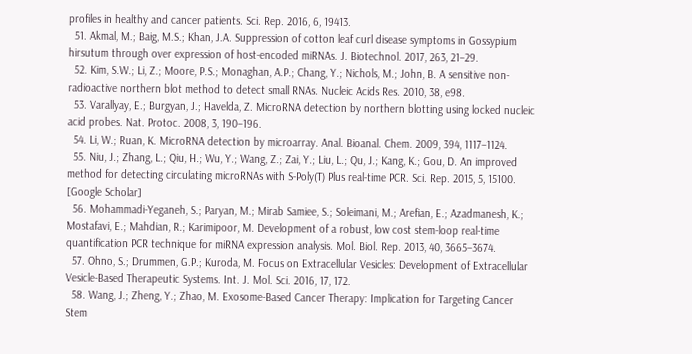profiles in healthy and cancer patients. Sci. Rep. 2016, 6, 19413.
  51. Akmal, M.; Baig, M.S.; Khan, J.A. Suppression of cotton leaf curl disease symptoms in Gossypium hirsutum through over expression of host-encoded miRNAs. J. Biotechnol. 2017, 263, 21–29.
  52. Kim, S.W.; Li, Z.; Moore, P.S.; Monaghan, A.P.; Chang, Y.; Nichols, M.; John, B. A sensitive non-radioactive northern blot method to detect small RNAs. Nucleic Acids Res. 2010, 38, e98.
  53. Varallyay, E.; Burgyan, J.; Havelda, Z. MicroRNA detection by northern blotting using locked nucleic acid probes. Nat. Protoc. 2008, 3, 190–196.
  54. Li, W.; Ruan, K. MicroRNA detection by microarray. Anal. Bioanal. Chem. 2009, 394, 1117–1124.
  55. Niu, J.; Zhang, L.; Qiu, H.; Wu, Y.; Wang, Z.; Zai, Y.; Liu, L.; Qu, J.; Kang, K.; Gou, D. An improved method for detecting circulating microRNAs with S-Poly(T) Plus real-time PCR. Sci. Rep. 2015, 5, 15100. [Google Scholar]
  56. Mohammadi-Yeganeh, S.; Paryan, M.; Mirab Samiee, S.; Soleimani, M.; Arefian, E.; Azadmanesh, K.; Mostafavi, E.; Mahdian, R.; Karimipoor, M. Development of a robust, low cost stem-loop real-time quantification PCR technique for miRNA expression analysis. Mol. Biol. Rep. 2013, 40, 3665–3674.
  57. Ohno, S.; Drummen, G.P.; Kuroda, M. Focus on Extracellular Vesicles: Development of Extracellular Vesicle-Based Therapeutic Systems. Int. J. Mol. Sci. 2016, 17, 172.
  58. Wang, J.; Zheng, Y.; Zhao, M. Exosome-Based Cancer Therapy: Implication for Targeting Cancer Stem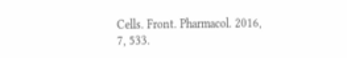Cells. Front. Pharmacol. 2016, 7, 533.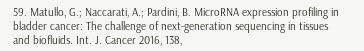59. Matullo, G.; Naccarati, A.; Pardini, B. MicroRNA expression profiling in bladder cancer: The challenge of next-generation sequencing in tissues and biofluids. Int. J. Cancer 2016, 138,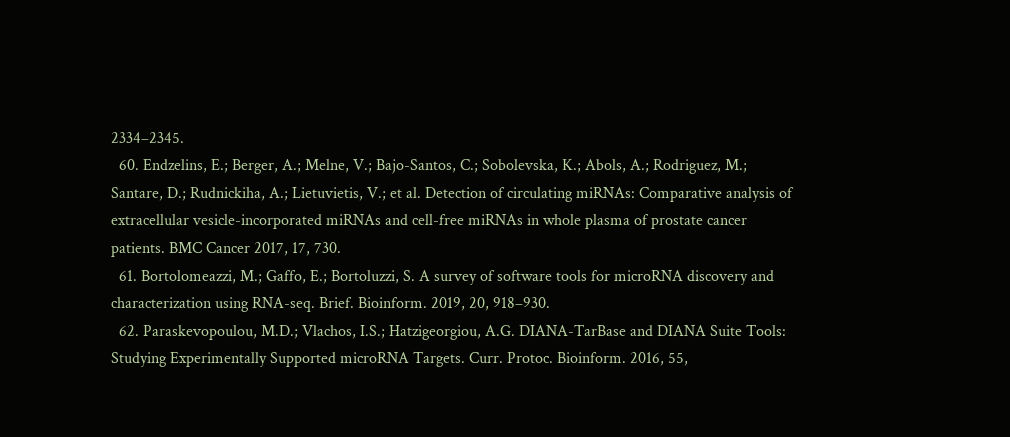2334–2345.
  60. Endzelins, E.; Berger, A.; Melne, V.; Bajo-Santos, C.; Sobolevska, K.; Abols, A.; Rodriguez, M.; Santare, D.; Rudnickiha, A.; Lietuvietis, V.; et al. Detection of circulating miRNAs: Comparative analysis of extracellular vesicle-incorporated miRNAs and cell-free miRNAs in whole plasma of prostate cancer patients. BMC Cancer 2017, 17, 730.
  61. Bortolomeazzi, M.; Gaffo, E.; Bortoluzzi, S. A survey of software tools for microRNA discovery and characterization using RNA-seq. Brief. Bioinform. 2019, 20, 918–930.
  62. Paraskevopoulou, M.D.; Vlachos, I.S.; Hatzigeorgiou, A.G. DIANA-TarBase and DIANA Suite Tools: Studying Experimentally Supported microRNA Targets. Curr. Protoc. Bioinform. 2016, 55,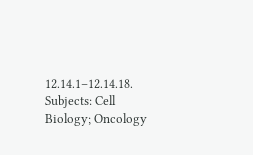12.14.1–12.14.18.
Subjects: Cell Biology; Oncology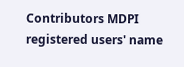Contributors MDPI registered users' name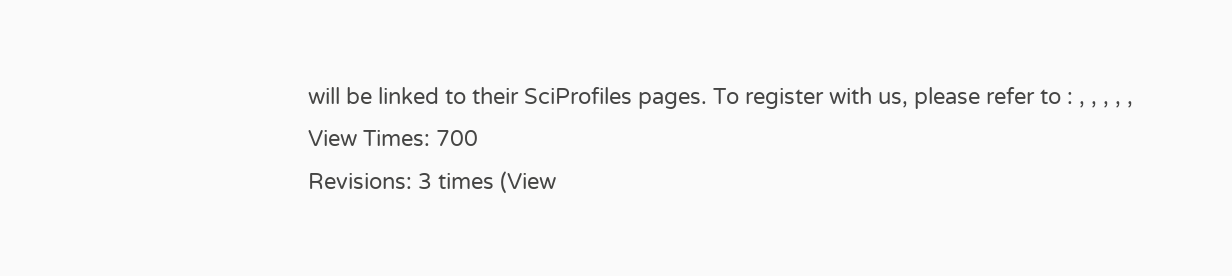will be linked to their SciProfiles pages. To register with us, please refer to : , , , , ,
View Times: 700
Revisions: 3 times (View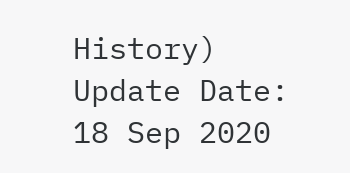History)
Update Date: 18 Sep 2020